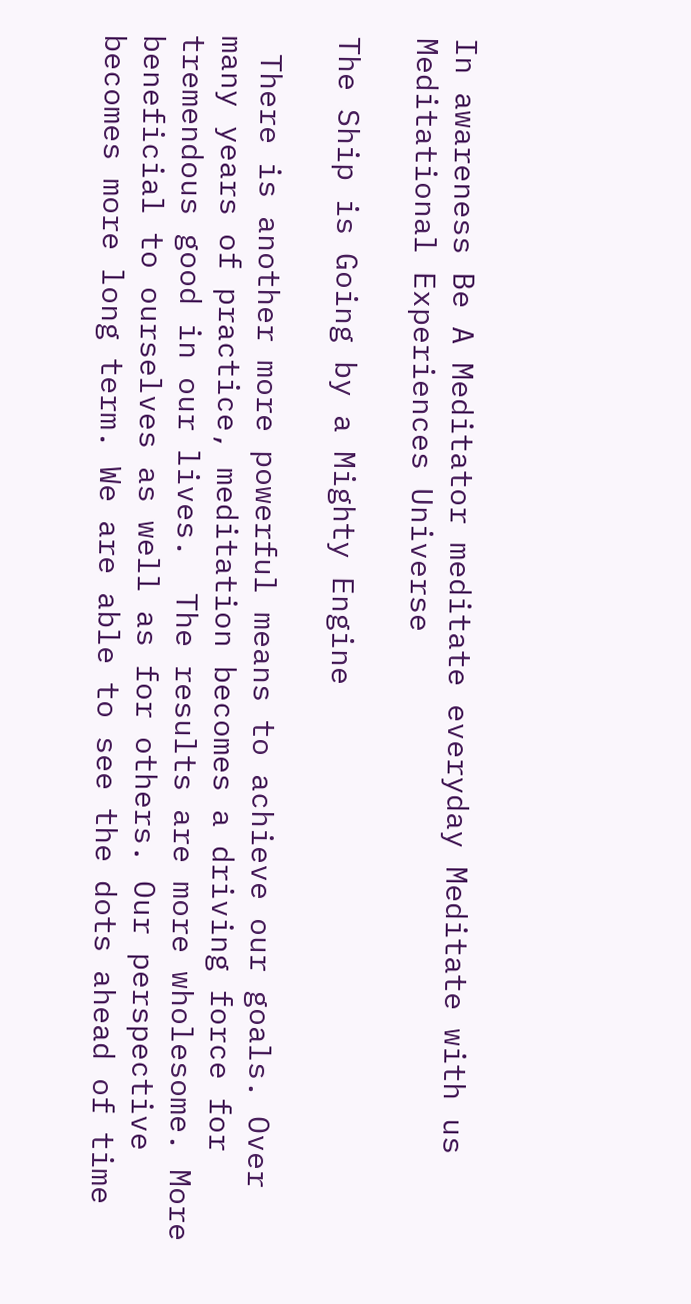In awareness Be A Meditator meditate everyday Meditate with us Meditational Experiences Universe

The Ship is Going by a Mighty Engine

 There is another more powerful means to achieve our goals. Over many years of practice, meditation becomes a driving force for tremendous good in our lives.  The results are more wholesome. More beneficial to ourselves as well as for others. Our perspective becomes more long term. We are able to see the dots ahead of time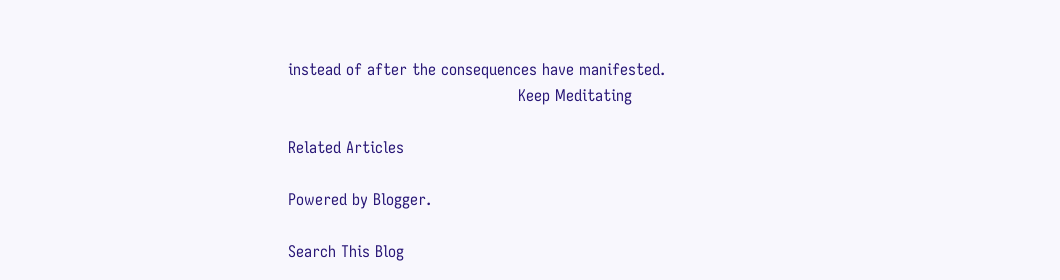instead of after the consequences have manifested.
                                              Keep Meditating

Related Articles

Powered by Blogger.

Search This Blog